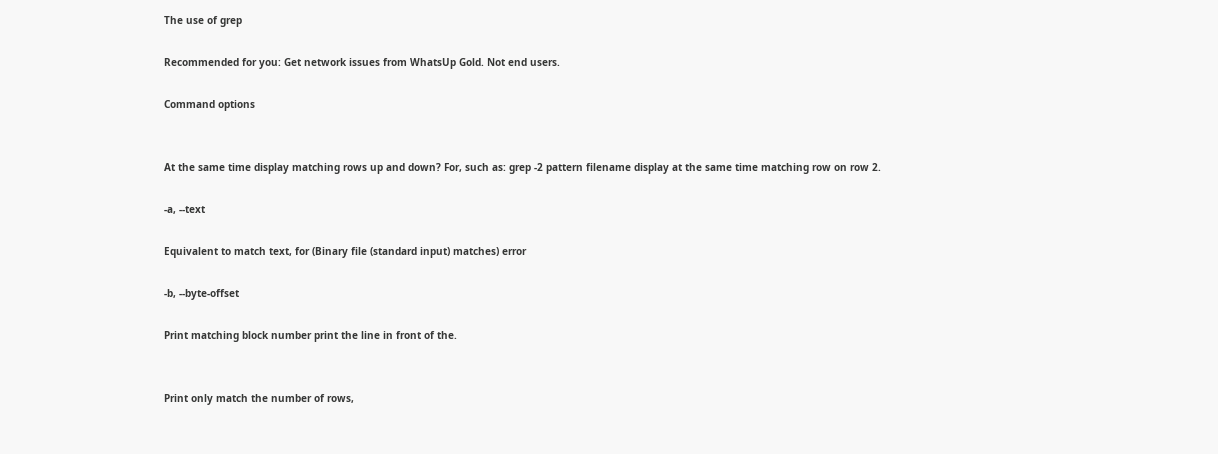The use of grep

Recommended for you: Get network issues from WhatsUp Gold. Not end users.

Command options


At the same time display matching rows up and down? For, such as: grep -2 pattern filename display at the same time matching row on row 2.

-a, --text

Equivalent to match text, for (Binary file (standard input) matches) error

-b, --byte-offset

Print matching block number print the line in front of the.


Print only match the number of rows,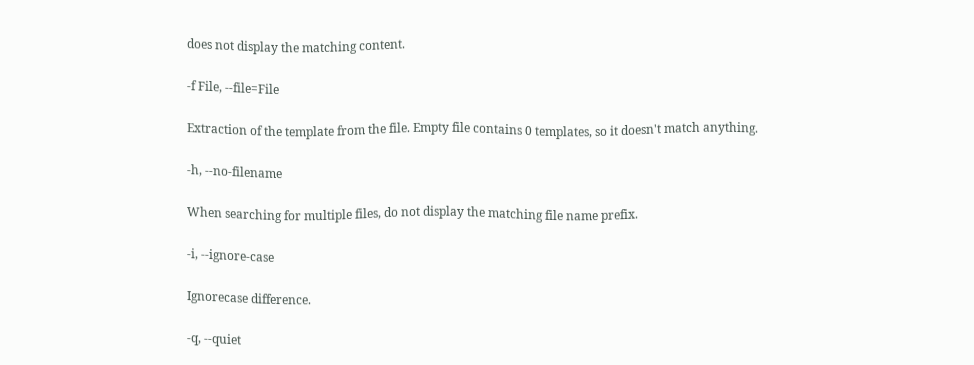does not display the matching content.

-f File, --file=File

Extraction of the template from the file. Empty file contains 0 templates, so it doesn't match anything.

-h, --no-filename

When searching for multiple files, do not display the matching file name prefix.

-i, --ignore-case

Ignorecase difference.

-q, --quiet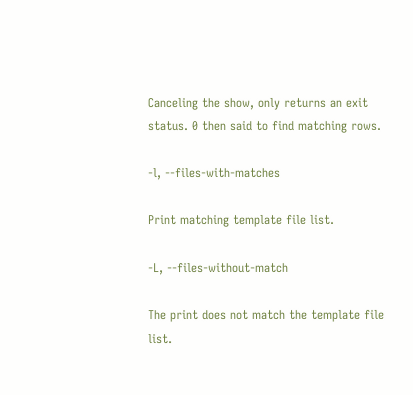Canceling the show, only returns an exit status. 0 then said to find matching rows.

-l, --files-with-matches

Print matching template file list.

-L, --files-without-match

The print does not match the template file list.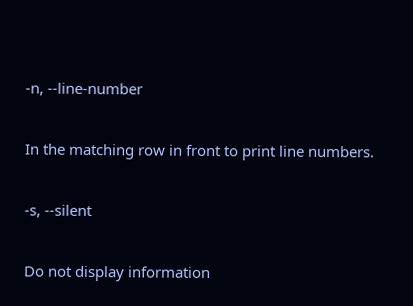-n, --line-number

In the matching row in front to print line numbers.

-s, --silent

Do not display information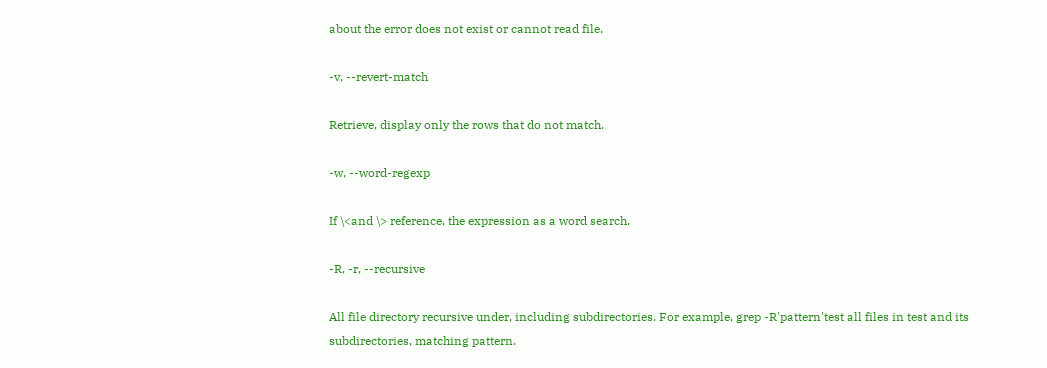about the error does not exist or cannot read file.

-v, --revert-match

Retrieve, display only the rows that do not match.

-w, --word-regexp

If \<and \> reference, the expression as a word search.

-R, -r, --recursive

All file directory recursive under, including subdirectories. For example, grep -R'pattern'test all files in test and its subdirectories, matching pattern.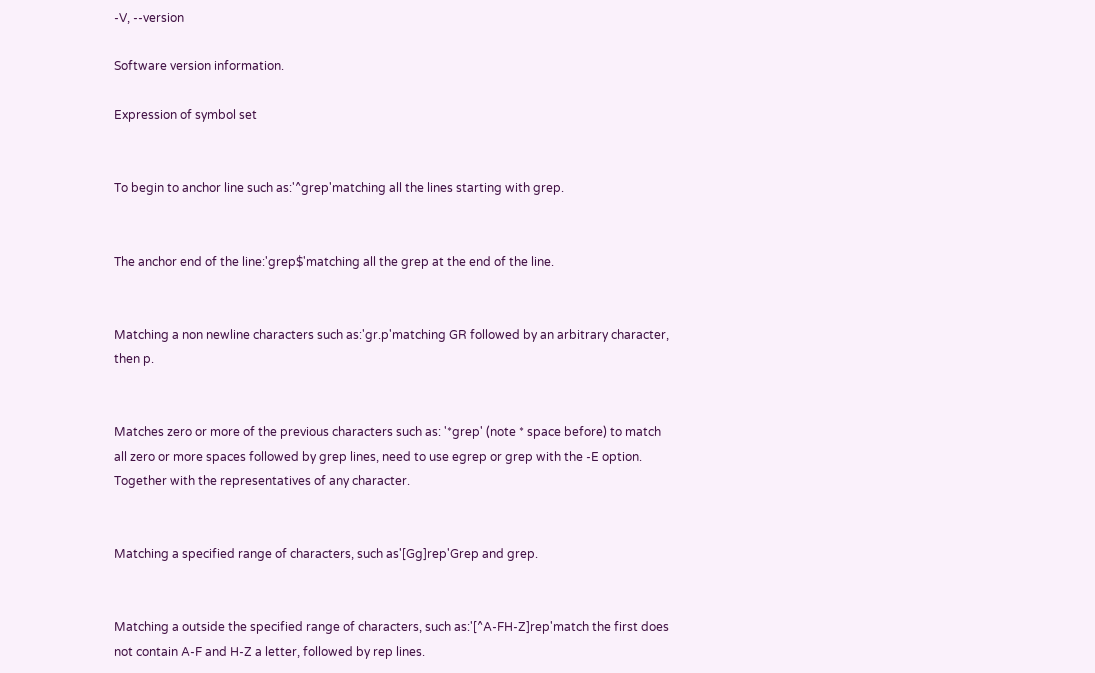-V, --version

Software version information.

Expression of symbol set


To begin to anchor line such as:'^grep'matching all the lines starting with grep.


The anchor end of the line:'grep$'matching all the grep at the end of the line.


Matching a non newline characters such as:'gr.p'matching GR followed by an arbitrary character, then p.


Matches zero or more of the previous characters such as: '*grep' (note * space before) to match all zero or more spaces followed by grep lines, need to use egrep or grep with the -E option. Together with the representatives of any character.


Matching a specified range of characters, such as'[Gg]rep'Grep and grep.


Matching a outside the specified range of characters, such as:'[^A-FH-Z]rep'match the first does not contain A-F and H-Z a letter, followed by rep lines.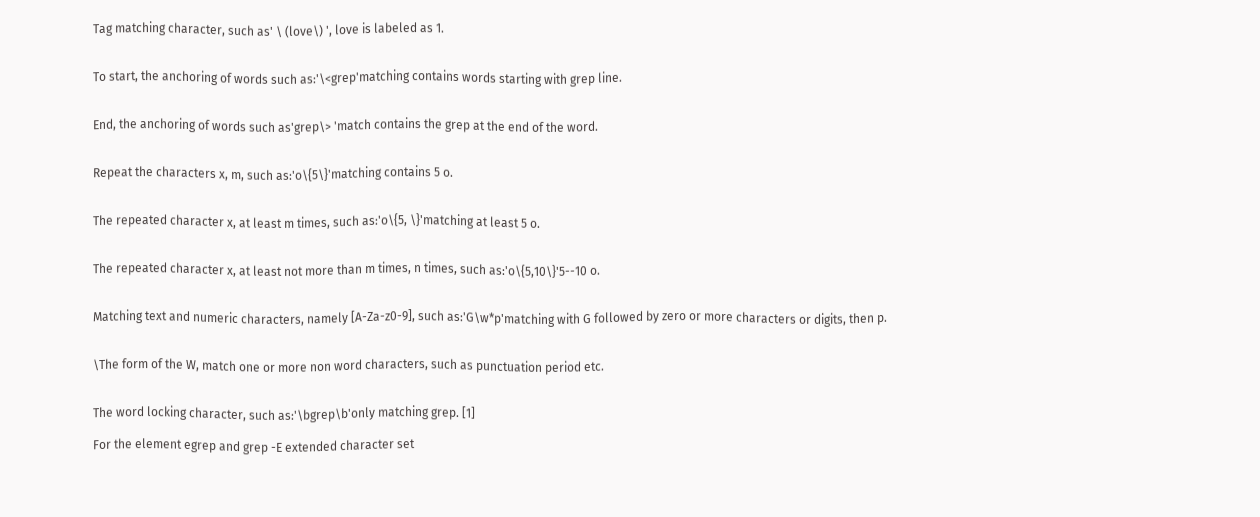Tag matching character, such as' \ (love\) ', love is labeled as 1.


To start, the anchoring of words such as:'\<grep'matching contains words starting with grep line.


End, the anchoring of words such as'grep\> 'match contains the grep at the end of the word.


Repeat the characters x, m, such as:'o\{5\}'matching contains 5 o.


The repeated character x, at least m times, such as:'o\{5, \}'matching at least 5 o.


The repeated character x, at least not more than m times, n times, such as:'o\{5,10\}'5--10 o.


Matching text and numeric characters, namely [A-Za-z0-9], such as:'G\w*p'matching with G followed by zero or more characters or digits, then p.


\The form of the W, match one or more non word characters, such as punctuation period etc.


The word locking character, such as:'\bgrep\b'only matching grep. [1]

For the element egrep and grep -E extended character set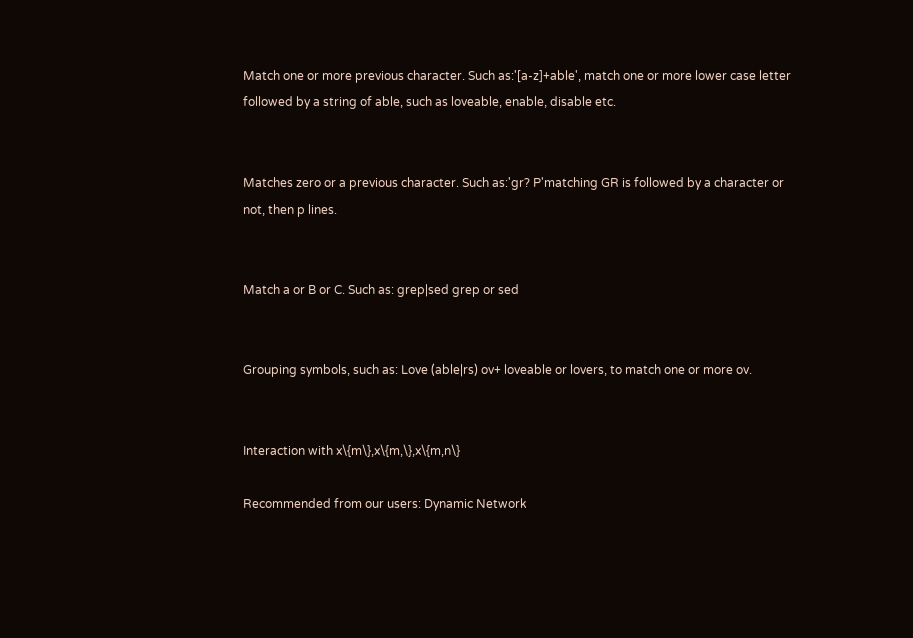Match one or more previous character. Such as:'[a-z]+able', match one or more lower case letter followed by a string of able, such as loveable, enable, disable etc.


Matches zero or a previous character. Such as:'gr? P'matching GR is followed by a character or not, then p lines.


Match a or B or C. Such as: grep|sed grep or sed


Grouping symbols, such as: Love (able|rs) ov+ loveable or lovers, to match one or more ov.


Interaction with x\{m\},x\{m,\},x\{m,n\}

Recommended from our users: Dynamic Network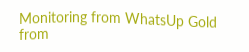Monitoring from WhatsUp Gold from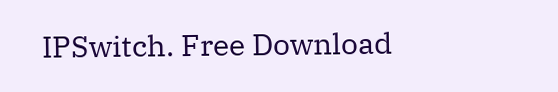IPSwitch. Free Download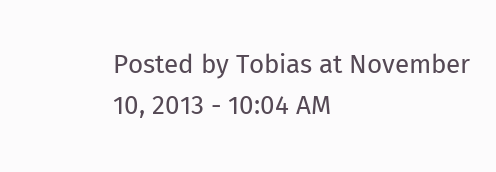Posted by Tobias at November 10, 2013 - 10:04 AM